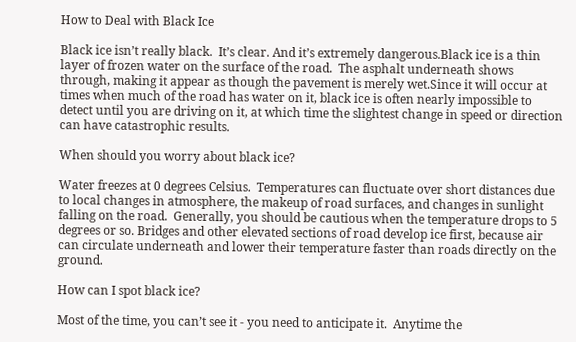How to Deal with Black Ice

Black ice isn’t really black.  It’s clear. And it’s extremely dangerous.Black ice is a thin layer of frozen water on the surface of the road.  The asphalt underneath shows through, making it appear as though the pavement is merely wet.Since it will occur at times when much of the road has water on it, black ice is often nearly impossible to detect until you are driving on it, at which time the slightest change in speed or direction can have catastrophic results.

When should you worry about black ice?

Water freezes at 0 degrees Celsius.  Temperatures can fluctuate over short distances due to local changes in atmosphere, the makeup of road surfaces, and changes in sunlight falling on the road.  Generally, you should be cautious when the temperature drops to 5 degrees or so. Bridges and other elevated sections of road develop ice first, because air can circulate underneath and lower their temperature faster than roads directly on the ground.

How can I spot black ice?

Most of the time, you can’t see it - you need to anticipate it.  Anytime the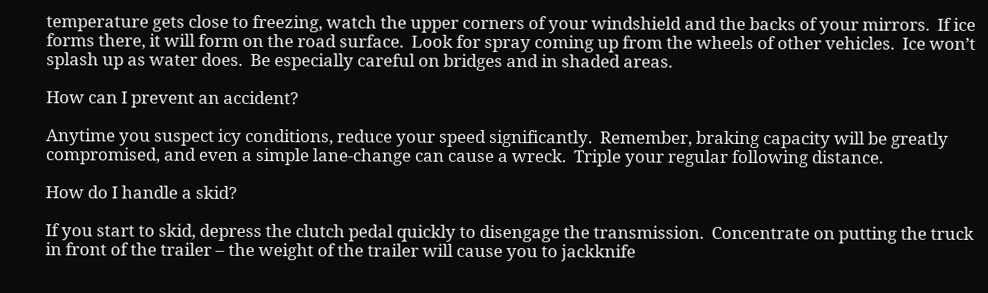temperature gets close to freezing, watch the upper corners of your windshield and the backs of your mirrors.  If ice forms there, it will form on the road surface.  Look for spray coming up from the wheels of other vehicles.  Ice won’t splash up as water does.  Be especially careful on bridges and in shaded areas.

How can I prevent an accident?

Anytime you suspect icy conditions, reduce your speed significantly.  Remember, braking capacity will be greatly compromised, and even a simple lane-change can cause a wreck.  Triple your regular following distance.

How do I handle a skid?

If you start to skid, depress the clutch pedal quickly to disengage the transmission.  Concentrate on putting the truck in front of the trailer – the weight of the trailer will cause you to jackknife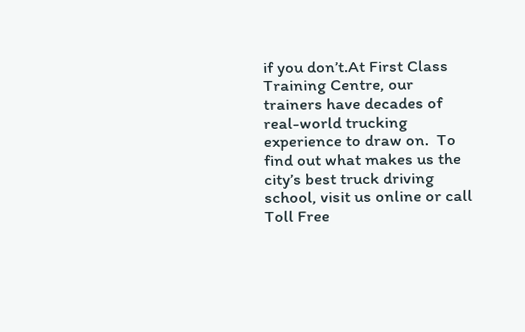if you don’t.At First Class Training Centre, our trainers have decades of real-world trucking experience to draw on.  To find out what makes us the city’s best truck driving school, visit us online or call Toll Free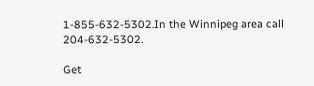1-855-632-5302.In the Winnipeg area call 204-632-5302.

Get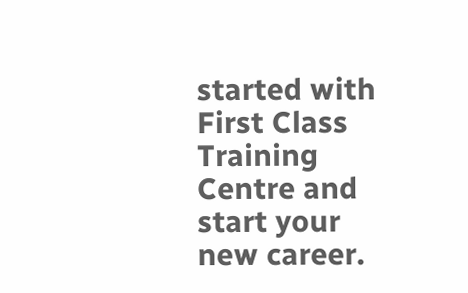started with First Class Training Centre and start your new career.